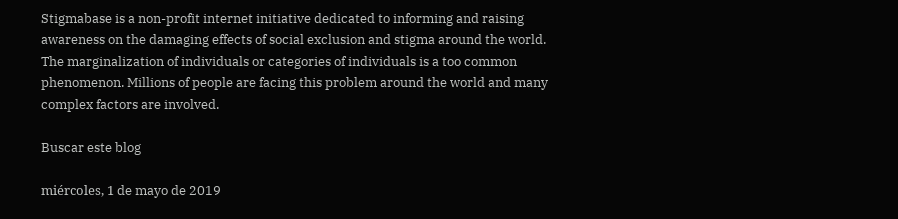Stigmabase is a non-profit internet initiative dedicated to informing and raising awareness on the damaging effects of social exclusion and stigma around the world. The marginalization of individuals or categories of individuals is a too common phenomenon. Millions of people are facing this problem around the world and many complex factors are involved.

Buscar este blog

miércoles, 1 de mayo de 2019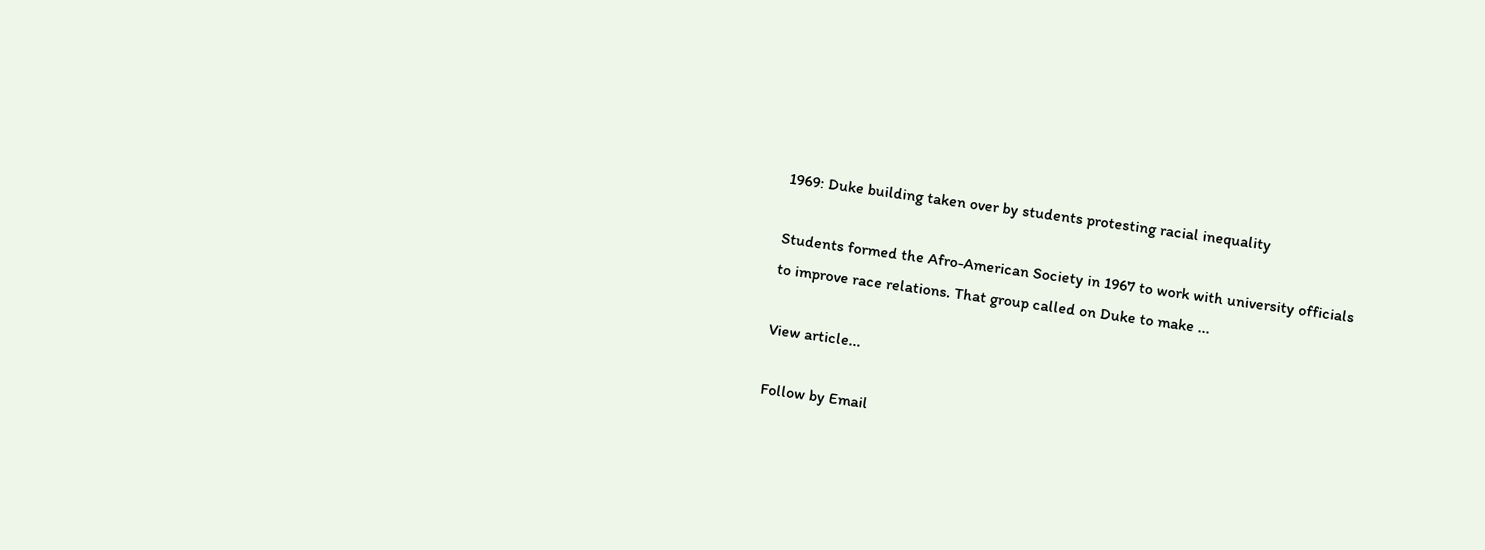1969: Duke building taken over by students protesting racial inequality

Students formed the Afro-American Society in 1967 to work with university officials to improve race relations. That group called on Duke to make ...

View article...

Follow by Email